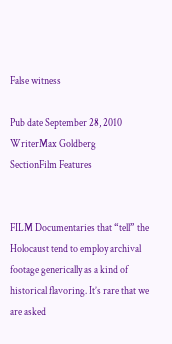False witness

Pub date September 28, 2010
WriterMax Goldberg
SectionFilm Features


FILM Documentaries that “tell” the Holocaust tend to employ archival footage generically as a kind of historical flavoring. It’s rare that we are asked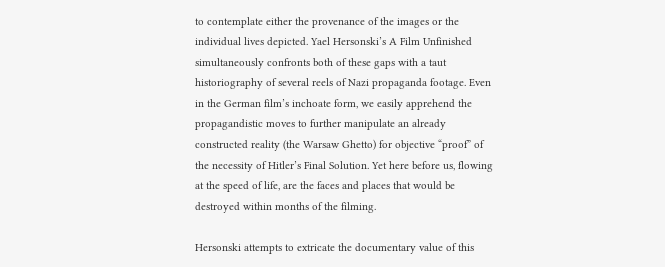to contemplate either the provenance of the images or the individual lives depicted. Yael Hersonski’s A Film Unfinished simultaneously confronts both of these gaps with a taut historiography of several reels of Nazi propaganda footage. Even in the German film’s inchoate form, we easily apprehend the propagandistic moves to further manipulate an already constructed reality (the Warsaw Ghetto) for objective “proof” of the necessity of Hitler’s Final Solution. Yet here before us, flowing at the speed of life, are the faces and places that would be destroyed within months of the filming.

Hersonski attempts to extricate the documentary value of this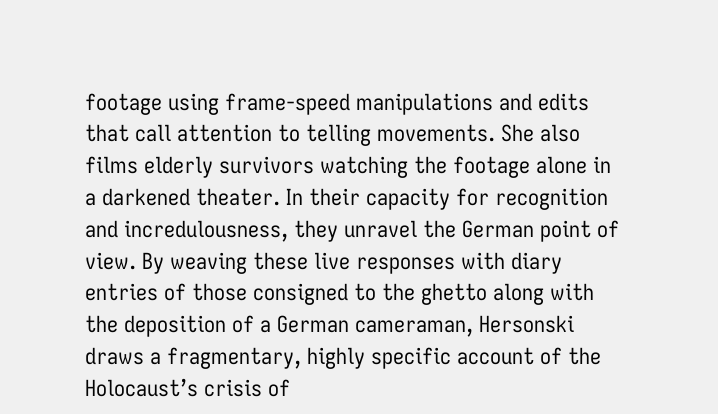footage using frame-speed manipulations and edits that call attention to telling movements. She also films elderly survivors watching the footage alone in a darkened theater. In their capacity for recognition and incredulousness, they unravel the German point of view. By weaving these live responses with diary entries of those consigned to the ghetto along with the deposition of a German cameraman, Hersonski draws a fragmentary, highly specific account of the Holocaust’s crisis of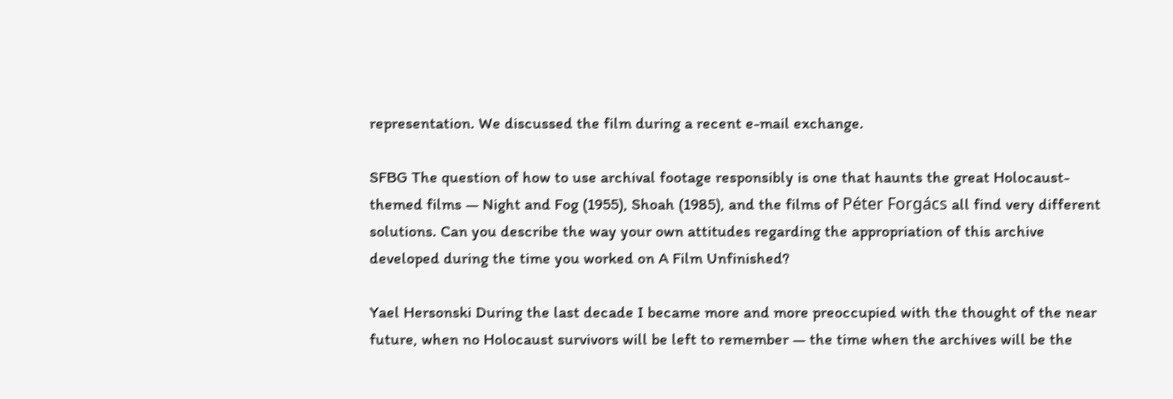representation. We discussed the film during a recent e-mail exchange.

SFBG The question of how to use archival footage responsibly is one that haunts the great Holocaust-themed films — Night and Fog (1955), Shoah (1985), and the films of Péter Forgács all find very different solutions. Can you describe the way your own attitudes regarding the appropriation of this archive developed during the time you worked on A Film Unfinished?

Yael Hersonski During the last decade I became more and more preoccupied with the thought of the near future, when no Holocaust survivors will be left to remember — the time when the archives will be the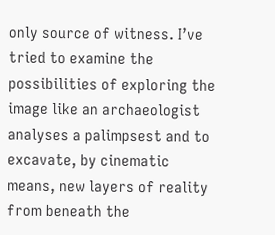only source of witness. I’ve tried to examine the possibilities of exploring the image like an archaeologist analyses a palimpsest and to excavate, by cinematic means, new layers of reality from beneath the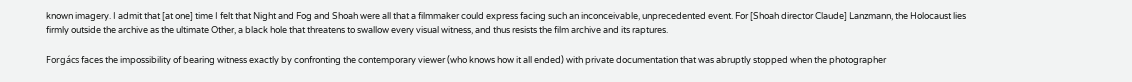known imagery. I admit that [at one] time I felt that Night and Fog and Shoah were all that a filmmaker could express facing such an inconceivable, unprecedented event. For [Shoah director Claude] Lanzmann, the Holocaust lies firmly outside the archive as the ultimate Other, a black hole that threatens to swallow every visual witness, and thus resists the film archive and its raptures.

Forgács faces the impossibility of bearing witness exactly by confronting the contemporary viewer (who knows how it all ended) with private documentation that was abruptly stopped when the photographer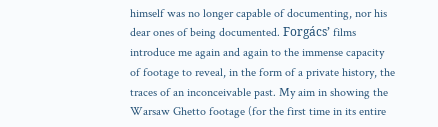himself was no longer capable of documenting, nor his dear ones of being documented. Forgács’ films introduce me again and again to the immense capacity of footage to reveal, in the form of a private history, the traces of an inconceivable past. My aim in showing the Warsaw Ghetto footage (for the first time in its entire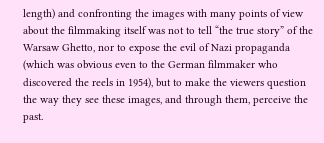length) and confronting the images with many points of view about the filmmaking itself was not to tell “the true story” of the Warsaw Ghetto, nor to expose the evil of Nazi propaganda (which was obvious even to the German filmmaker who discovered the reels in 1954), but to make the viewers question the way they see these images, and through them, perceive the past.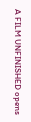A FILM UNFINISHED opens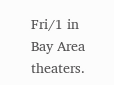Fri/1 in Bay Area theaters.